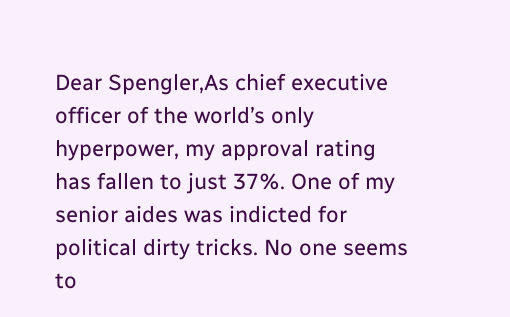Dear Spengler,As chief executive officer of the world’s only hyperpower, my approval rating has fallen to just 37%. One of my senior aides was indicted for political dirty tricks. No one seems to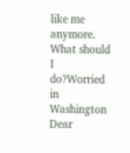like me anymore. What should I do?Worried in Washington Dear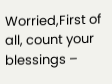Worried,First of all, count your blessings –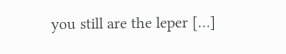you still are the leper […]